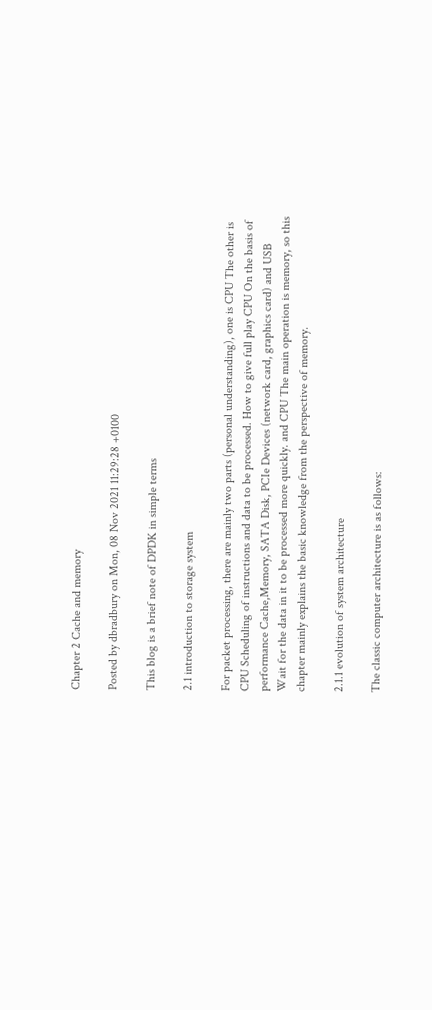Chapter 2 Cache and memory

Posted by dbradbury on Mon, 08 Nov 2021 11:29:28 +0100

This blog is a brief note of DPDK in simple terms

2.1 introduction to storage system

For packet processing, there are mainly two parts (personal understanding), one is CPU The other is CPU Scheduling of instructions and data to be processed. How to give full play CPU On the basis of performance Cache,Memory, SATA Disk, PCIe Devices (network card, graphics card) and USB Wait for the data in it to be processed more quickly. and CPU The main operation is memory, so this chapter mainly explains the basic knowledge from the perspective of memory.

2.1.1 evolution of system architecture

The classic computer architecture is as follows: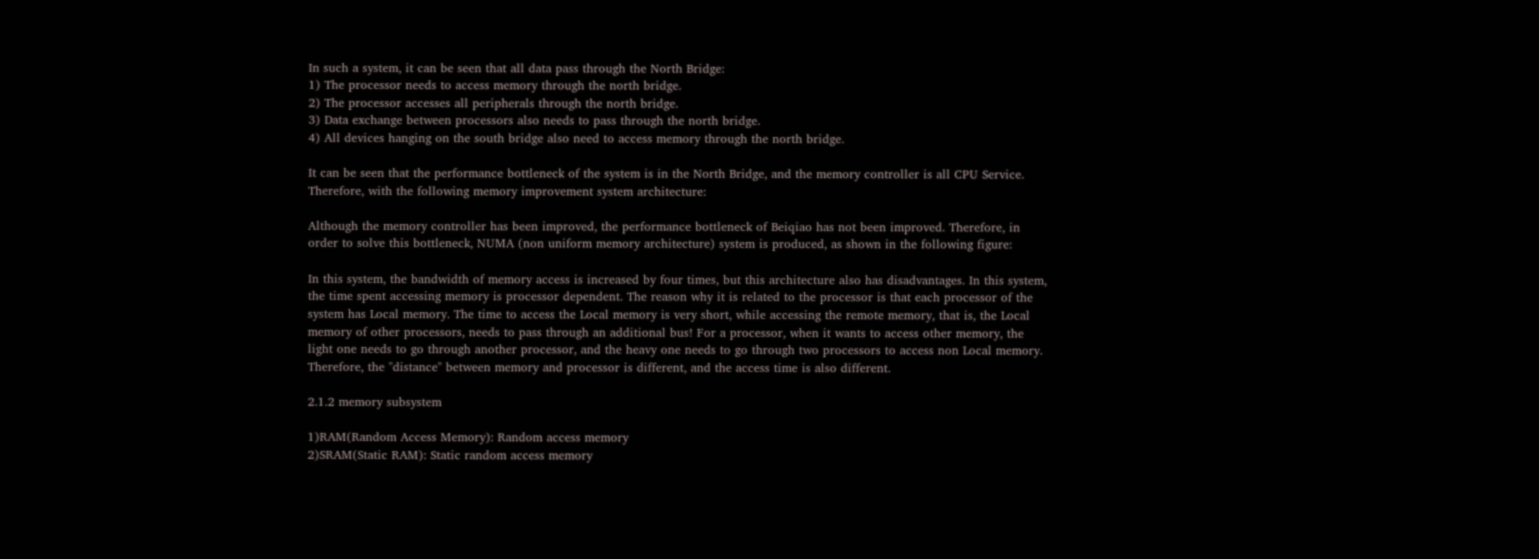In such a system, it can be seen that all data pass through the North Bridge:
1) The processor needs to access memory through the north bridge.
2) The processor accesses all peripherals through the north bridge.
3) Data exchange between processors also needs to pass through the north bridge.
4) All devices hanging on the south bridge also need to access memory through the north bridge.

It can be seen that the performance bottleneck of the system is in the North Bridge, and the memory controller is all CPU Service. Therefore, with the following memory improvement system architecture:

Although the memory controller has been improved, the performance bottleneck of Beiqiao has not been improved. Therefore, in order to solve this bottleneck, NUMA (non uniform memory architecture) system is produced, as shown in the following figure:

In this system, the bandwidth of memory access is increased by four times, but this architecture also has disadvantages. In this system, the time spent accessing memory is processor dependent. The reason why it is related to the processor is that each processor of the system has Local memory. The time to access the Local memory is very short, while accessing the remote memory, that is, the Local memory of other processors, needs to pass through an additional bus! For a processor, when it wants to access other memory, the light one needs to go through another processor, and the heavy one needs to go through two processors to access non Local memory. Therefore, the "distance" between memory and processor is different, and the access time is also different.

2.1.2 memory subsystem

1)RAM(Random Access Memory): Random access memory
2)SRAM(Static RAM): Static random access memory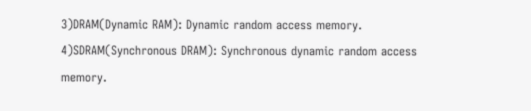3)DRAM(Dynamic RAM): Dynamic random access memory.
4)SDRAM(Synchronous DRAM): Synchronous dynamic random access memory.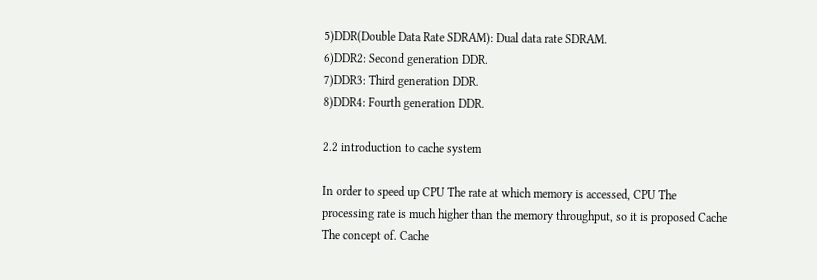5)DDR(Double Data Rate SDRAM): Dual data rate SDRAM.
6)DDR2: Second generation DDR.
7)DDR3: Third generation DDR.
8)DDR4: Fourth generation DDR.

2.2 introduction to cache system

In order to speed up CPU The rate at which memory is accessed, CPU The processing rate is much higher than the memory throughput, so it is proposed Cache The concept of. Cache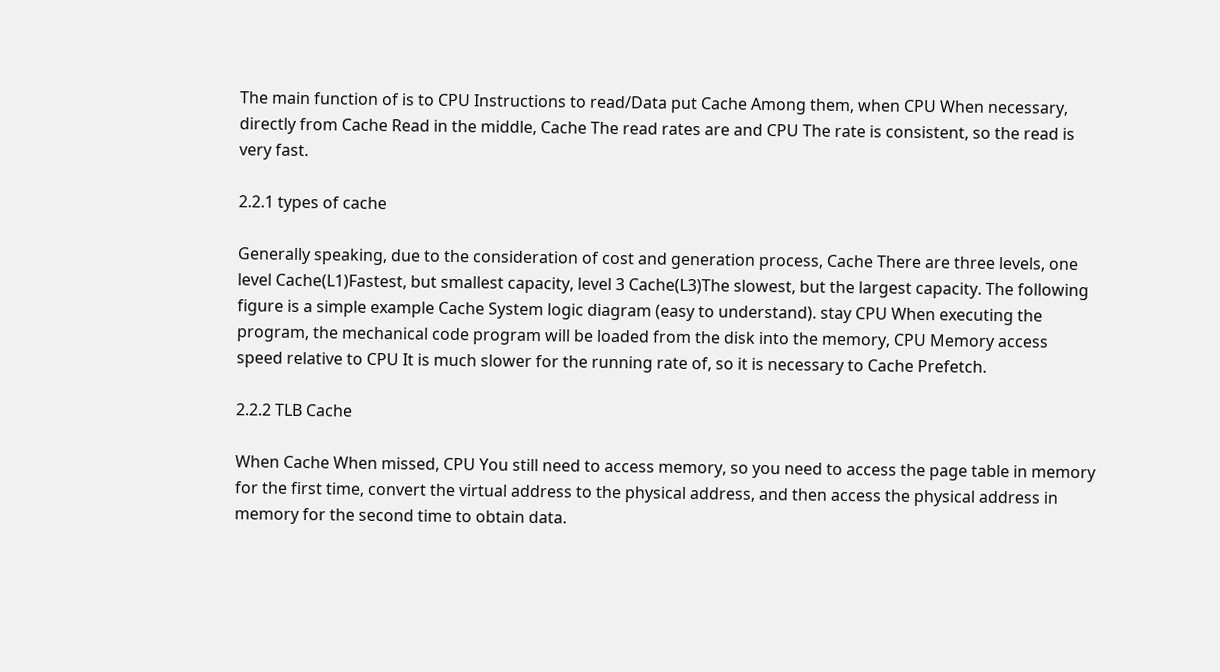The main function of is to CPU Instructions to read/Data put Cache Among them, when CPU When necessary, directly from Cache Read in the middle, Cache The read rates are and CPU The rate is consistent, so the read is very fast.

2.2.1 types of cache

Generally speaking, due to the consideration of cost and generation process, Cache There are three levels, one level Cache(L1)Fastest, but smallest capacity, level 3 Cache(L3)The slowest, but the largest capacity. The following figure is a simple example Cache System logic diagram (easy to understand). stay CPU When executing the program, the mechanical code program will be loaded from the disk into the memory, CPU Memory access speed relative to CPU It is much slower for the running rate of, so it is necessary to Cache Prefetch.

2.2.2 TLB Cache

When Cache When missed, CPU You still need to access memory, so you need to access the page table in memory for the first time, convert the virtual address to the physical address, and then access the physical address in memory for the second time to obtain data.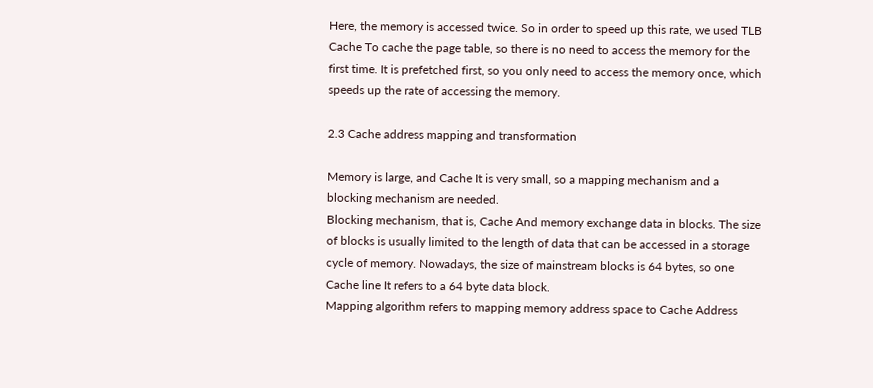Here, the memory is accessed twice. So in order to speed up this rate, we used TLB Cache To cache the page table, so there is no need to access the memory for the first time. It is prefetched first, so you only need to access the memory once, which speeds up the rate of accessing the memory.

2.3 Cache address mapping and transformation

Memory is large, and Cache It is very small, so a mapping mechanism and a blocking mechanism are needed.
Blocking mechanism, that is, Cache And memory exchange data in blocks. The size of blocks is usually limited to the length of data that can be accessed in a storage cycle of memory. Nowadays, the size of mainstream blocks is 64 bytes, so one Cache line It refers to a 64 byte data block.
Mapping algorithm refers to mapping memory address space to Cache Address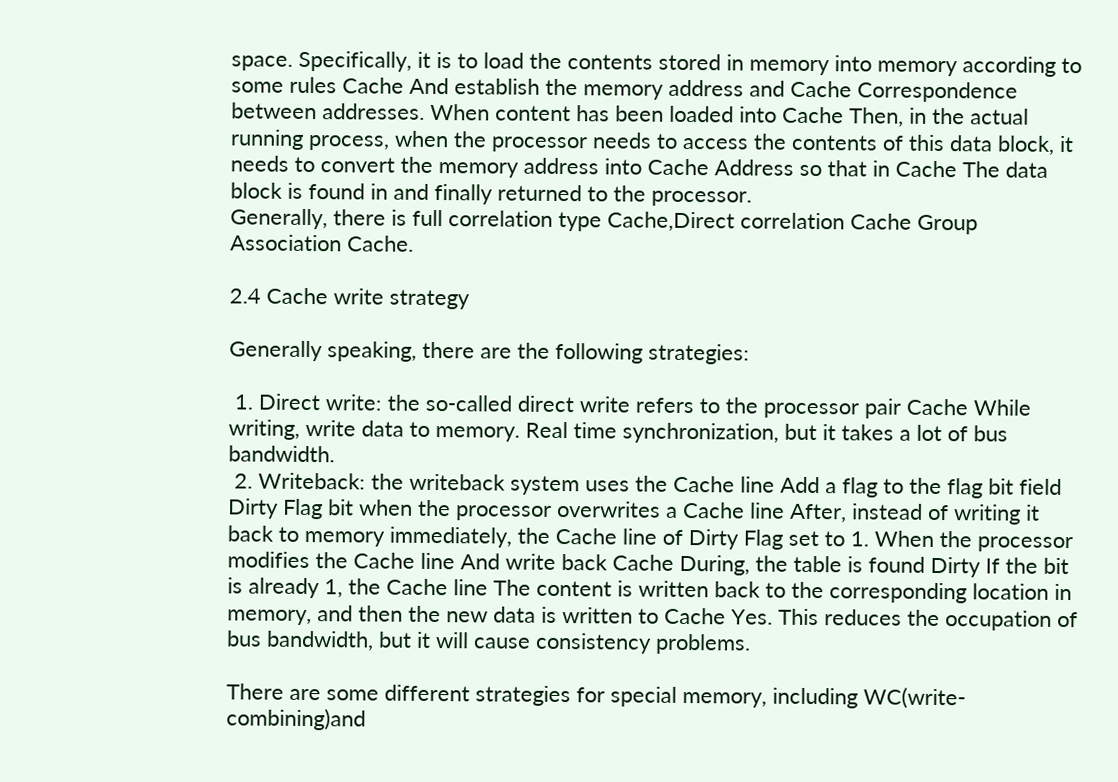space. Specifically, it is to load the contents stored in memory into memory according to some rules Cache And establish the memory address and Cache Correspondence between addresses. When content has been loaded into Cache Then, in the actual running process, when the processor needs to access the contents of this data block, it needs to convert the memory address into Cache Address so that in Cache The data block is found in and finally returned to the processor.
Generally, there is full correlation type Cache,Direct correlation Cache Group Association Cache.

2.4 Cache write strategy

Generally speaking, there are the following strategies:

 1. Direct write: the so-called direct write refers to the processor pair Cache While writing, write data to memory. Real time synchronization, but it takes a lot of bus bandwidth.
 2. Writeback: the writeback system uses the Cache line Add a flag to the flag bit field Dirty Flag bit when the processor overwrites a Cache line After, instead of writing it back to memory immediately, the Cache line of Dirty Flag set to 1. When the processor modifies the Cache line And write back Cache During, the table is found Dirty If the bit is already 1, the Cache line The content is written back to the corresponding location in memory, and then the new data is written to Cache Yes. This reduces the occupation of bus bandwidth, but it will cause consistency problems.

There are some different strategies for special memory, including WC(write-combining)and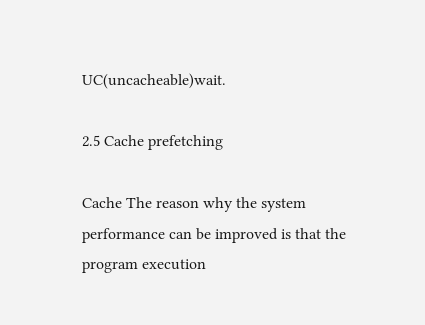UC(uncacheable)wait.

2.5 Cache prefetching

Cache The reason why the system performance can be improved is that the program execution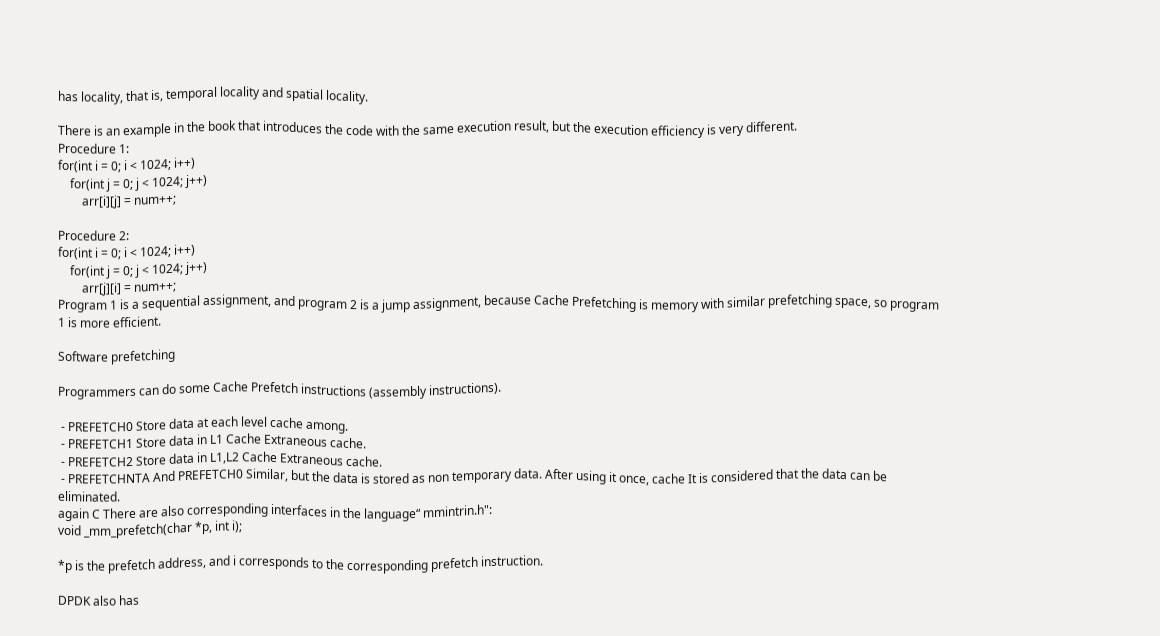has locality, that is, temporal locality and spatial locality.

There is an example in the book that introduces the code with the same execution result, but the execution efficiency is very different.
Procedure 1:
for(int i = 0; i < 1024; i++)
    for(int j = 0; j < 1024; j++)
        arr[i][j] = num++;

Procedure 2:
for(int i = 0; i < 1024; i++)
    for(int j = 0; j < 1024; j++)
        arr[j][i] = num++;
Program 1 is a sequential assignment, and program 2 is a jump assignment, because Cache Prefetching is memory with similar prefetching space, so program 1 is more efficient.

Software prefetching

Programmers can do some Cache Prefetch instructions (assembly instructions).

 - PREFETCH0 Store data at each level cache among.
 - PREFETCH1 Store data in L1 Cache Extraneous cache.
 - PREFETCH2 Store data in L1,L2 Cache Extraneous cache.
 - PREFETCHNTA And PREFETCH0 Similar, but the data is stored as non temporary data. After using it once, cache It is considered that the data can be eliminated.
again C There are also corresponding interfaces in the language“ mmintrin.h":
void _mm_prefetch(char *p, int i);

*p is the prefetch address, and i corresponds to the corresponding prefetch instruction.

DPDK also has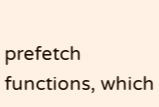prefetch functions, which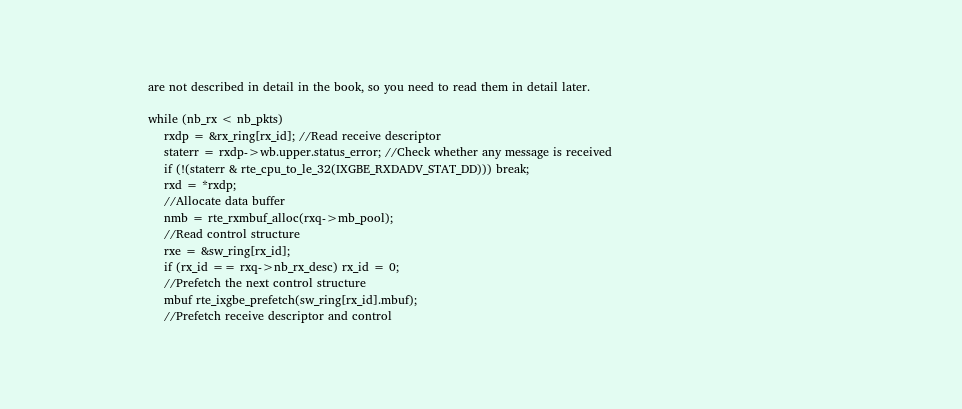are not described in detail in the book, so you need to read them in detail later.

while (nb_rx < nb_pkts)
    rxdp = &rx_ring[rx_id]; //Read receive descriptor
    staterr = rxdp->wb.upper.status_error; //Check whether any message is received
    if (!(staterr & rte_cpu_to_le_32(IXGBE_RXDADV_STAT_DD))) break;
    rxd = *rxdp;
    //Allocate data buffer
    nmb = rte_rxmbuf_alloc(rxq->mb_pool);
    //Read control structure
    rxe = &sw_ring[rx_id];
    if (rx_id == rxq->nb_rx_desc) rx_id = 0;
    //Prefetch the next control structure
    mbuf rte_ixgbe_prefetch(sw_ring[rx_id].mbuf);
    //Prefetch receive descriptor and control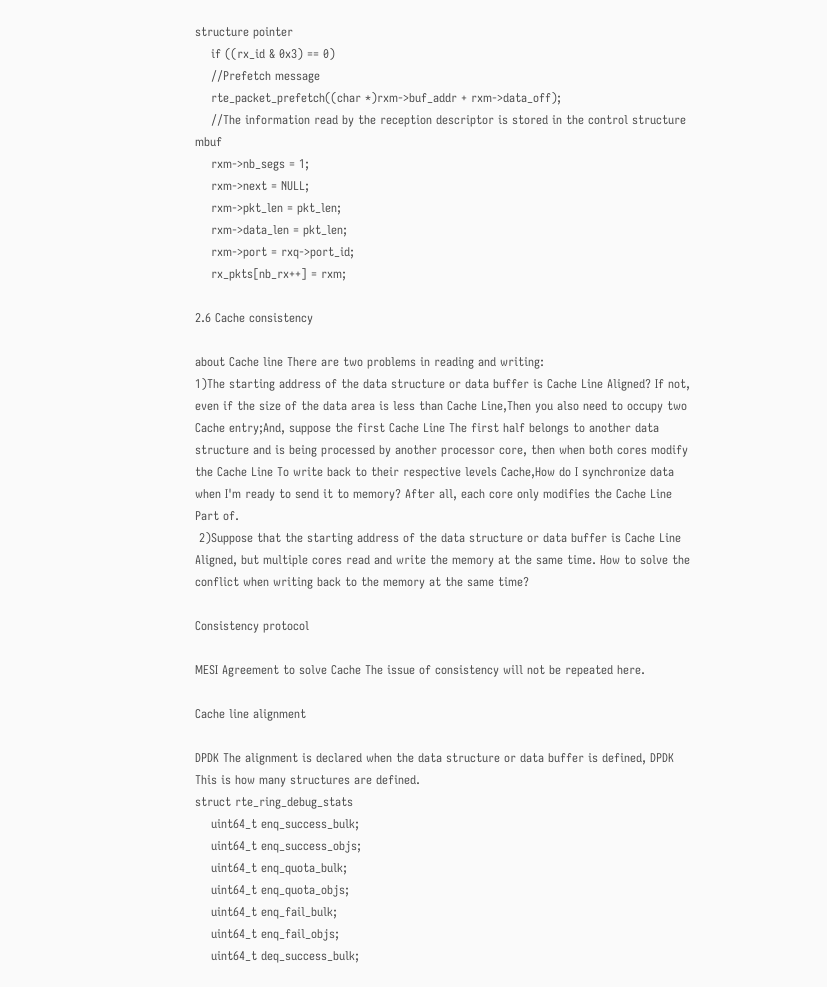structure pointer
    if ((rx_id & 0x3) == 0)
    //Prefetch message
    rte_packet_prefetch((char *)rxm->buf_addr + rxm->data_off);
    //The information read by the reception descriptor is stored in the control structure mbuf
    rxm->nb_segs = 1;
    rxm->next = NULL;
    rxm->pkt_len = pkt_len;
    rxm->data_len = pkt_len;
    rxm->port = rxq->port_id;
    rx_pkts[nb_rx++] = rxm;

2.6 Cache consistency

about Cache line There are two problems in reading and writing:
1)The starting address of the data structure or data buffer is Cache Line Aligned? If not, even if the size of the data area is less than Cache Line,Then you also need to occupy two Cache entry;And, suppose the first Cache Line The first half belongs to another data structure and is being processed by another processor core, then when both cores modify the Cache Line To write back to their respective levels Cache,How do I synchronize data when I'm ready to send it to memory? After all, each core only modifies the Cache Line Part of.
 2)Suppose that the starting address of the data structure or data buffer is Cache Line Aligned, but multiple cores read and write the memory at the same time. How to solve the conflict when writing back to the memory at the same time?

Consistency protocol

MESI Agreement to solve Cache The issue of consistency will not be repeated here.

Cache line alignment

DPDK The alignment is declared when the data structure or data buffer is defined, DPDK This is how many structures are defined.
struct rte_ring_debug_stats
    uint64_t enq_success_bulk;
    uint64_t enq_success_objs;
    uint64_t enq_quota_bulk;
    uint64_t enq_quota_objs;
    uint64_t enq_fail_bulk;
    uint64_t enq_fail_objs;
    uint64_t deq_success_bulk;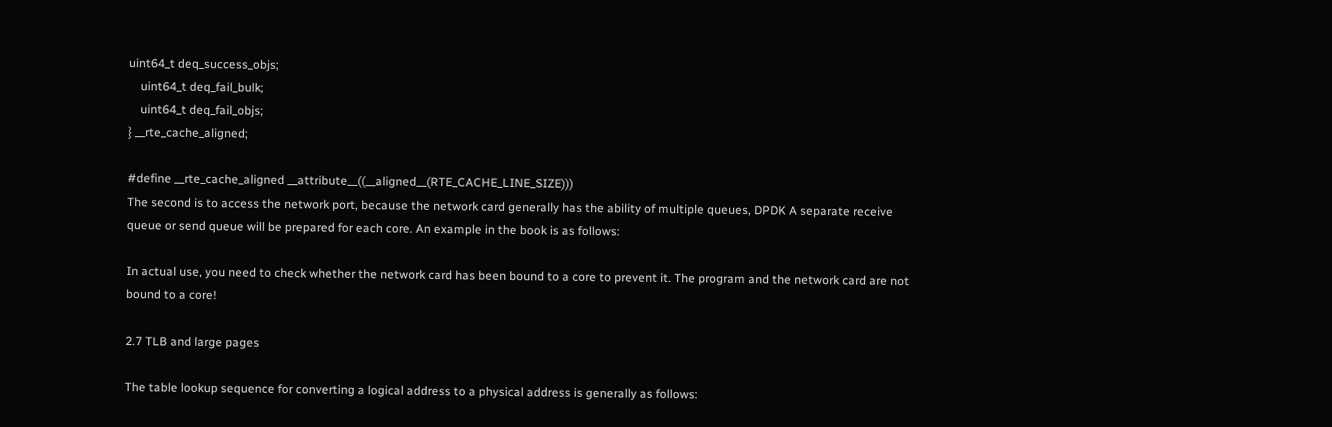uint64_t deq_success_objs;
    uint64_t deq_fail_bulk;
    uint64_t deq_fail_objs;
} __rte_cache_aligned;

#define __rte_cache_aligned __attribute__((__aligned__(RTE_CACHE_LINE_SIZE)))
The second is to access the network port, because the network card generally has the ability of multiple queues, DPDK A separate receive queue or send queue will be prepared for each core. An example in the book is as follows:

In actual use, you need to check whether the network card has been bound to a core to prevent it. The program and the network card are not bound to a core!

2.7 TLB and large pages

The table lookup sequence for converting a logical address to a physical address is generally as follows: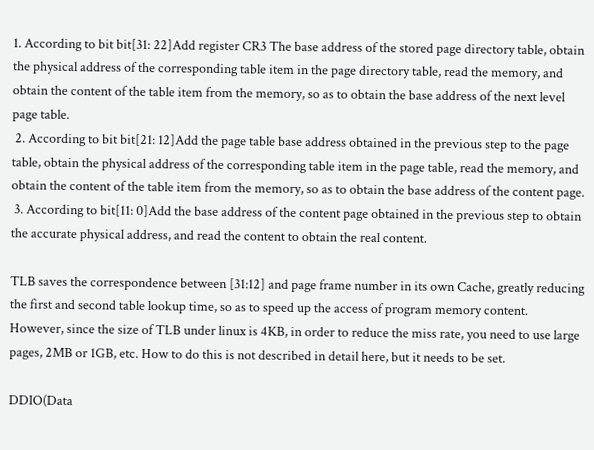1. According to bit bit[31: 22]Add register CR3 The base address of the stored page directory table, obtain the physical address of the corresponding table item in the page directory table, read the memory, and obtain the content of the table item from the memory, so as to obtain the base address of the next level page table.
 2. According to bit bit[21: 12]Add the page table base address obtained in the previous step to the page table, obtain the physical address of the corresponding table item in the page table, read the memory, and obtain the content of the table item from the memory, so as to obtain the base address of the content page.
 3. According to bit[11: 0]Add the base address of the content page obtained in the previous step to obtain the accurate physical address, and read the content to obtain the real content.

TLB saves the correspondence between [31:12] and page frame number in its own Cache, greatly reducing the first and second table lookup time, so as to speed up the access of program memory content.
However, since the size of TLB under linux is 4KB, in order to reduce the miss rate, you need to use large pages, 2MB or 1GB, etc. How to do this is not described in detail here, but it needs to be set.

DDIO(Data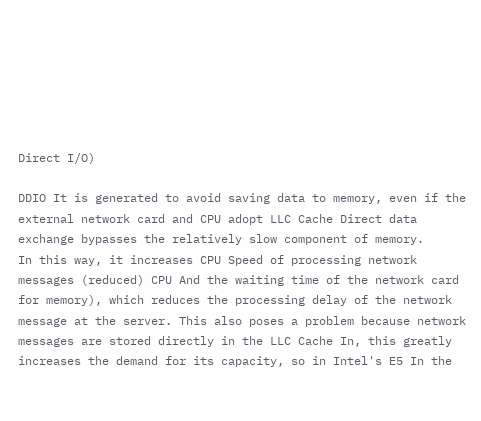Direct I/O)

DDIO It is generated to avoid saving data to memory, even if the external network card and CPU adopt LLC Cache Direct data exchange bypasses the relatively slow component of memory.
In this way, it increases CPU Speed of processing network messages (reduced) CPU And the waiting time of the network card for memory), which reduces the processing delay of the network message at the server. This also poses a problem because network messages are stored directly in the LLC Cache In, this greatly increases the demand for its capacity, so in Intel's E5 In the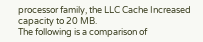processor family, the LLC Cache Increased capacity to 20 MB.
The following is a comparison of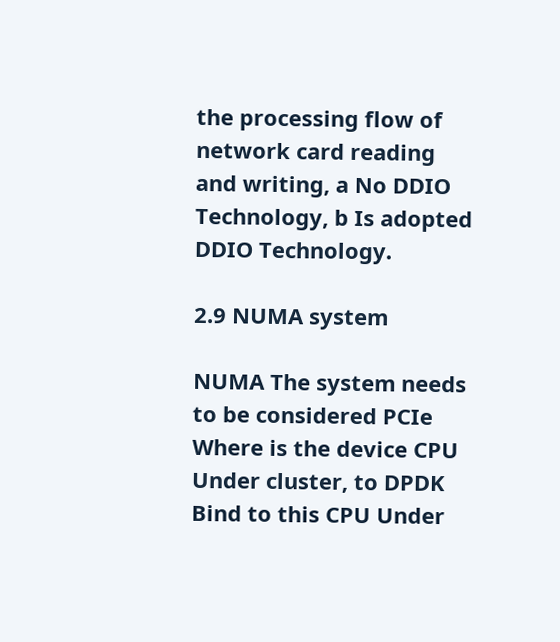the processing flow of network card reading and writing, a No DDIO Technology, b Is adopted DDIO Technology.

2.9 NUMA system

NUMA The system needs to be considered PCIe Where is the device CPU Under cluster, to DPDK Bind to this CPU Under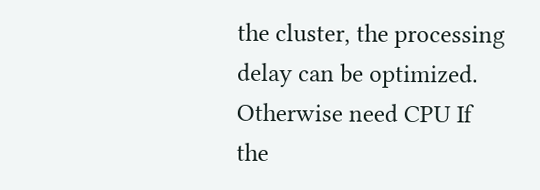the cluster, the processing delay can be optimized. Otherwise need CPU If the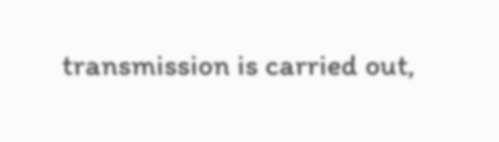transmission is carried out,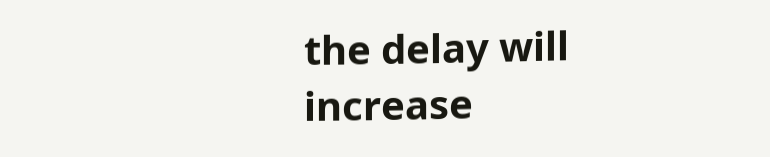the delay will increase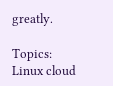greatly.

Topics: Linux cloud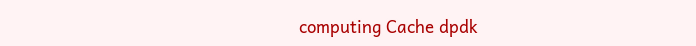computing Cache dpdk